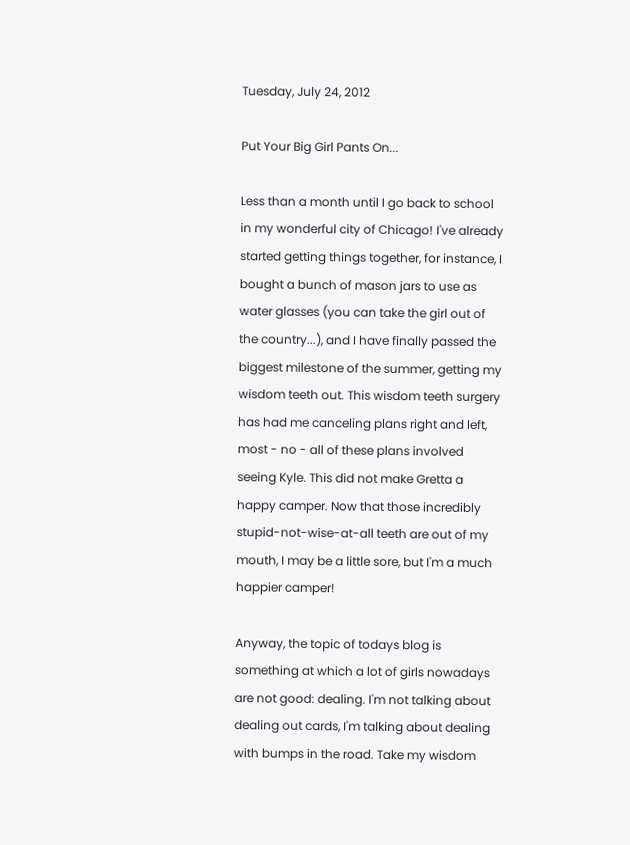Tuesday, July 24, 2012

Put Your Big Girl Pants On...

Less than a month until I go back to school in my wonderful city of Chicago! I've already started getting things together, for instance, I bought a bunch of mason jars to use as water glasses (you can take the girl out of the country...), and I have finally passed the biggest milestone of the summer, getting my wisdom teeth out. This wisdom teeth surgery has had me canceling plans right and left, most - no - all of these plans involved seeing Kyle. This did not make Gretta a happy camper. Now that those incredibly stupid-not-wise-at-all teeth are out of my mouth, I may be a little sore, but I'm a much happier camper!

Anyway, the topic of todays blog is something at which a lot of girls nowadays are not good: dealing. I'm not talking about dealing out cards, I'm talking about dealing with bumps in the road. Take my wisdom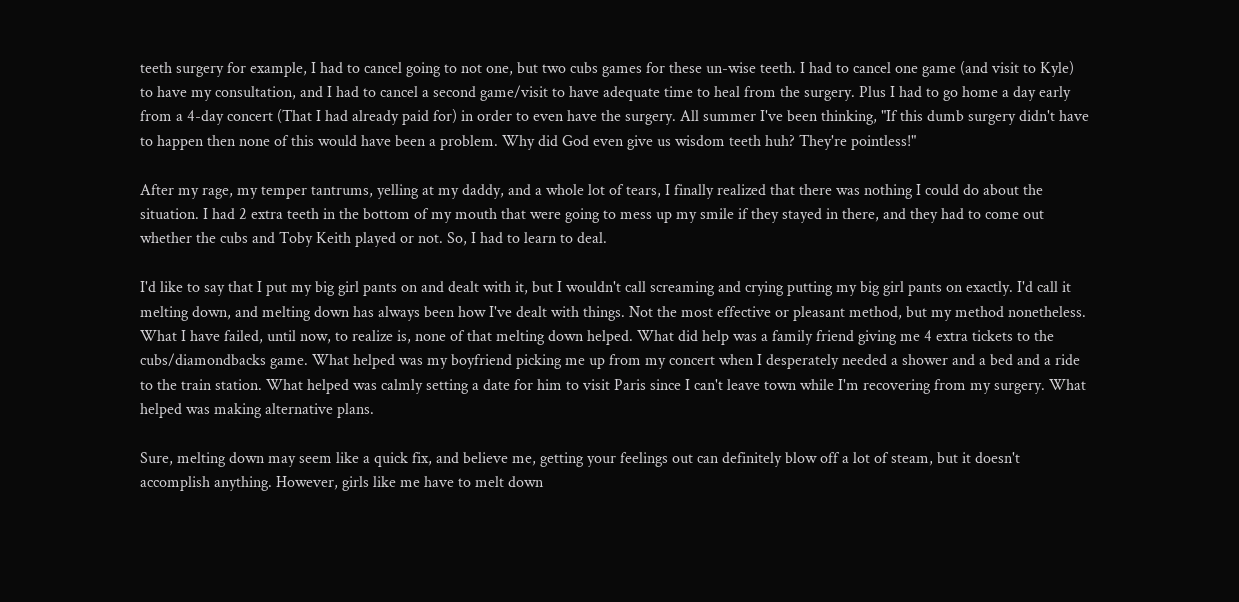teeth surgery for example, I had to cancel going to not one, but two cubs games for these un-wise teeth. I had to cancel one game (and visit to Kyle) to have my consultation, and I had to cancel a second game/visit to have adequate time to heal from the surgery. Plus I had to go home a day early from a 4-day concert (That I had already paid for) in order to even have the surgery. All summer I've been thinking, "If this dumb surgery didn't have to happen then none of this would have been a problem. Why did God even give us wisdom teeth huh? They're pointless!"

After my rage, my temper tantrums, yelling at my daddy, and a whole lot of tears, I finally realized that there was nothing I could do about the situation. I had 2 extra teeth in the bottom of my mouth that were going to mess up my smile if they stayed in there, and they had to come out whether the cubs and Toby Keith played or not. So, I had to learn to deal.

I'd like to say that I put my big girl pants on and dealt with it, but I wouldn't call screaming and crying putting my big girl pants on exactly. I'd call it melting down, and melting down has always been how I've dealt with things. Not the most effective or pleasant method, but my method nonetheless. What I have failed, until now, to realize is, none of that melting down helped. What did help was a family friend giving me 4 extra tickets to the cubs/diamondbacks game. What helped was my boyfriend picking me up from my concert when I desperately needed a shower and a bed and a ride to the train station. What helped was calmly setting a date for him to visit Paris since I can't leave town while I'm recovering from my surgery. What helped was making alternative plans.

Sure, melting down may seem like a quick fix, and believe me, getting your feelings out can definitely blow off a lot of steam, but it doesn't accomplish anything. However, girls like me have to melt down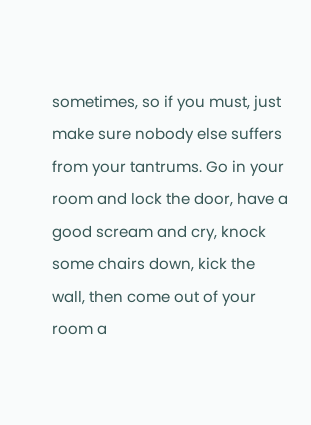sometimes, so if you must, just make sure nobody else suffers from your tantrums. Go in your room and lock the door, have a good scream and cry, knock some chairs down, kick the wall, then come out of your room a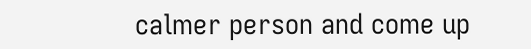calmer person and come up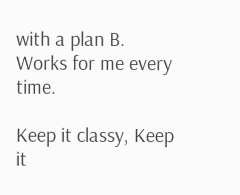with a plan B. Works for me every time.

Keep it classy, Keep it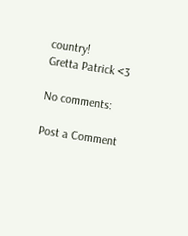country!
Gretta Patrick <3

No comments:

Post a Comment